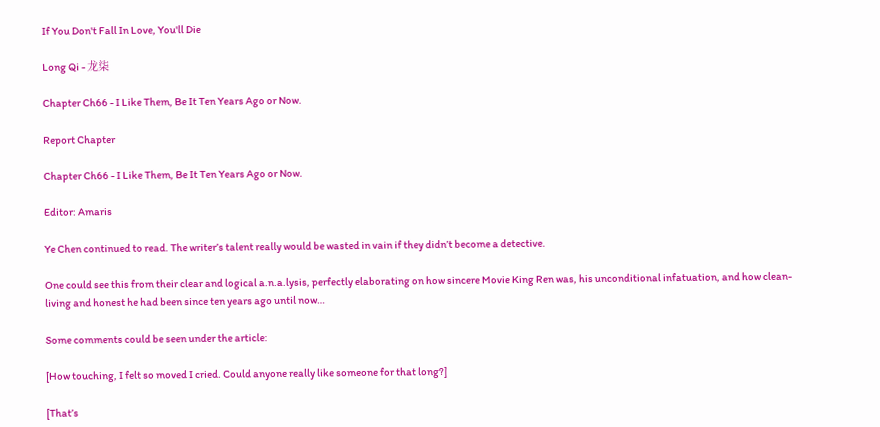If You Don't Fall In Love, You'll Die

Long Qi - 龙柒

Chapter Ch66 - I Like Them, Be It Ten Years Ago or Now.

Report Chapter

Chapter Ch66 - I Like Them, Be It Ten Years Ago or Now.

Editor: Amaris

Ye Chen continued to read. The writer’s talent really would be wasted in vain if they didn’t become a detective.

One could see this from their clear and logical a.n.a.lysis, perfectly elaborating on how sincere Movie King Ren was, his unconditional infatuation, and how clean-living and honest he had been since ten years ago until now…

Some comments could be seen under the article:

[How touching, I felt so moved I cried. Could anyone really like someone for that long?]

[That’s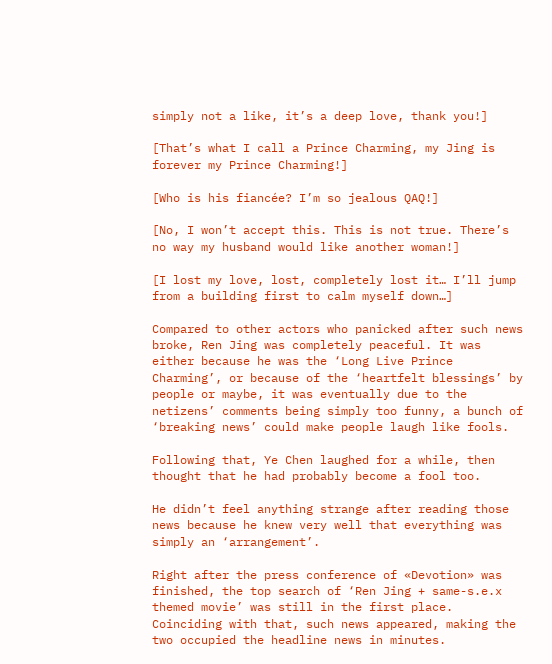simply not a like, it’s a deep love, thank you!]

[That’s what I call a Prince Charming, my Jing is forever my Prince Charming!]

[Who is his fiancée? I’m so jealous QAQ!]

[No, I won’t accept this. This is not true. There’s no way my husband would like another woman!]

[I lost my love, lost, completely lost it… I’ll jump from a building first to calm myself down…]

Compared to other actors who panicked after such news broke, Ren Jing was completely peaceful. It was either because he was the ‘Long Live Prince Charming’, or because of the ‘heartfelt blessings’ by people or maybe, it was eventually due to the netizens’ comments being simply too funny, a bunch of ‘breaking news’ could make people laugh like fools.

Following that, Ye Chen laughed for a while, then thought that he had probably become a fool too.

He didn’t feel anything strange after reading those news because he knew very well that everything was simply an ‘arrangement’.

Right after the press conference of «Devotion» was finished, the top search of ‘Ren Jing + same-s.e.x themed movie’ was still in the first place. Coinciding with that, such news appeared, making the two occupied the headline news in minutes.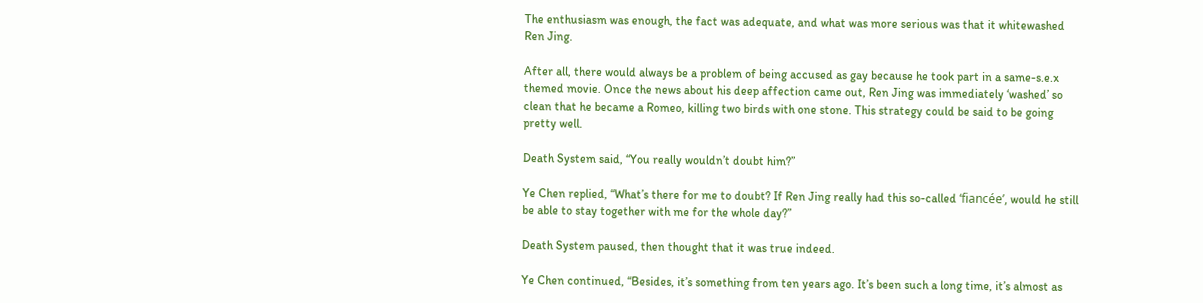The enthusiasm was enough, the fact was adequate, and what was more serious was that it whitewashed Ren Jing.

After all, there would always be a problem of being accused as gay because he took part in a same-s.e.x themed movie. Once the news about his deep affection came out, Ren Jing was immediately ‘washed’ so clean that he became a Romeo, killing two birds with one stone. This strategy could be said to be going pretty well.

Death System said, “You really wouldn’t doubt him?”

Ye Chen replied, “What’s there for me to doubt? If Ren Jing really had this so-called ‘fiancée’, would he still be able to stay together with me for the whole day?”

Death System paused, then thought that it was true indeed.

Ye Chen continued, “Besides, it’s something from ten years ago. It’s been such a long time, it’s almost as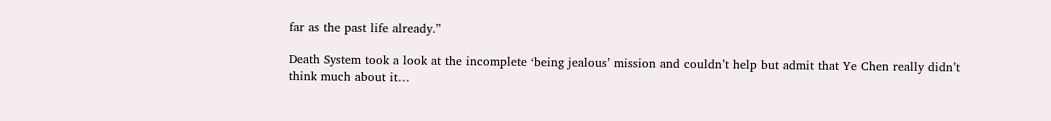far as the past life already.”

Death System took a look at the incomplete ‘being jealous’ mission and couldn’t help but admit that Ye Chen really didn’t think much about it…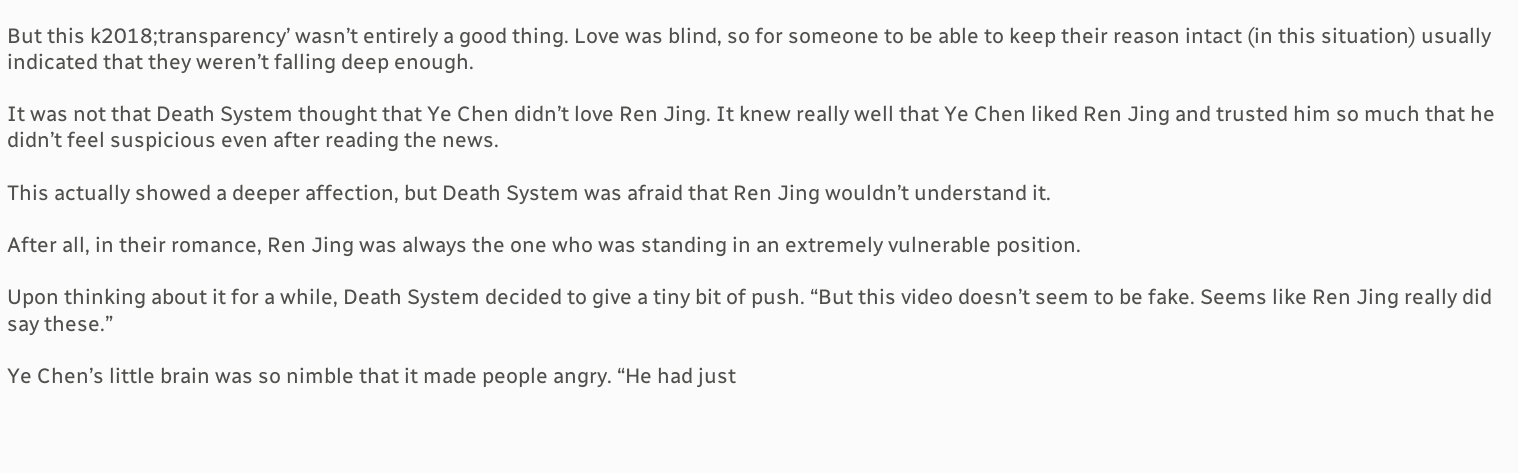But this k2018;transparency’ wasn’t entirely a good thing. Love was blind, so for someone to be able to keep their reason intact (in this situation) usually indicated that they weren’t falling deep enough.

It was not that Death System thought that Ye Chen didn’t love Ren Jing. It knew really well that Ye Chen liked Ren Jing and trusted him so much that he didn’t feel suspicious even after reading the news.

This actually showed a deeper affection, but Death System was afraid that Ren Jing wouldn’t understand it.

After all, in their romance, Ren Jing was always the one who was standing in an extremely vulnerable position.

Upon thinking about it for a while, Death System decided to give a tiny bit of push. “But this video doesn’t seem to be fake. Seems like Ren Jing really did say these.”

Ye Chen’s little brain was so nimble that it made people angry. “He had just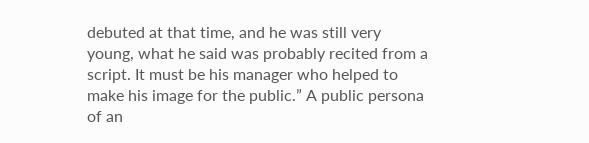debuted at that time, and he was still very young, what he said was probably recited from a script. It must be his manager who helped to make his image for the public.” A public persona of an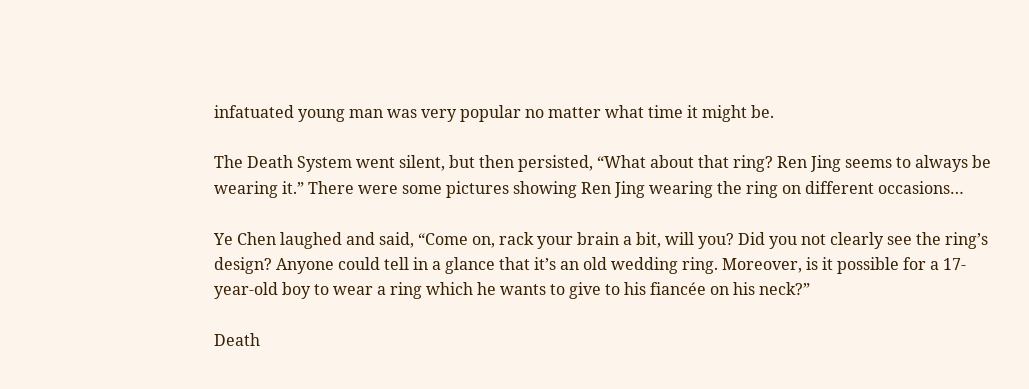infatuated young man was very popular no matter what time it might be.

The Death System went silent, but then persisted, “What about that ring? Ren Jing seems to always be wearing it.” There were some pictures showing Ren Jing wearing the ring on different occasions…

Ye Chen laughed and said, “Come on, rack your brain a bit, will you? Did you not clearly see the ring’s design? Anyone could tell in a glance that it’s an old wedding ring. Moreover, is it possible for a 17-year-old boy to wear a ring which he wants to give to his fiancée on his neck?”

Death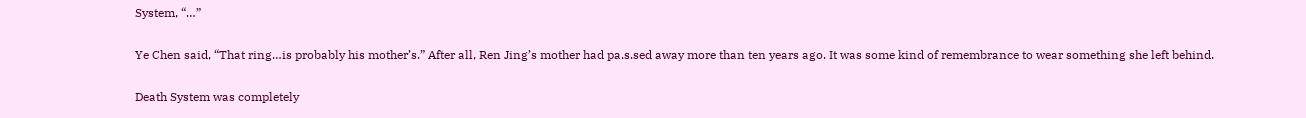System, “…”

Ye Chen said, “That ring…is probably his mother’s.” After all, Ren Jing’s mother had pa.s.sed away more than ten years ago. It was some kind of remembrance to wear something she left behind.

Death System was completely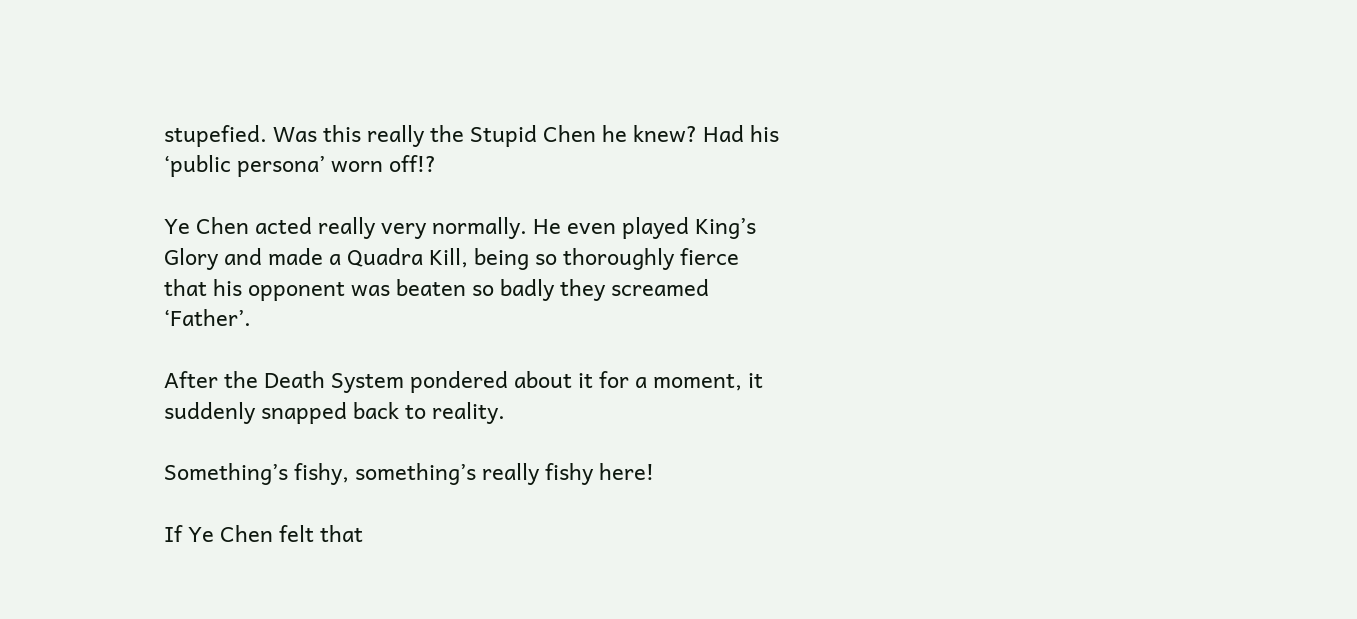stupefied. Was this really the Stupid Chen he knew? Had his ‘public persona’ worn off!?

Ye Chen acted really very normally. He even played King’s Glory and made a Quadra Kill, being so thoroughly fierce that his opponent was beaten so badly they screamed ‘Father’.

After the Death System pondered about it for a moment, it suddenly snapped back to reality.

Something’s fishy, something’s really fishy here!

If Ye Chen felt that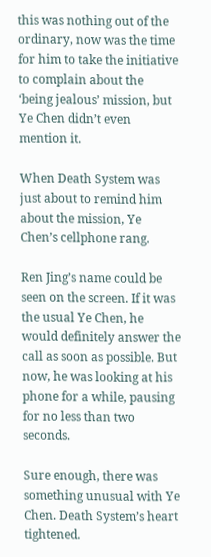this was nothing out of the ordinary, now was the time for him to take the initiative to complain about the ‘being jealous’ mission, but Ye Chen didn’t even mention it.

When Death System was just about to remind him about the mission, Ye Chen’s cellphone rang.

Ren Jing’s name could be seen on the screen. If it was the usual Ye Chen, he would definitely answer the call as soon as possible. But now, he was looking at his phone for a while, pausing for no less than two seconds.

Sure enough, there was something unusual with Ye Chen. Death System’s heart tightened.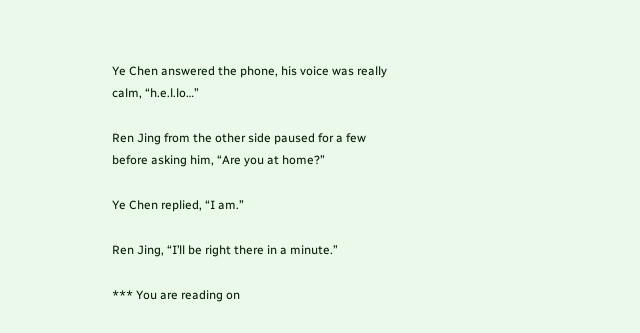Ye Chen answered the phone, his voice was really calm, “h.e.l.lo…”

Ren Jing from the other side paused for a few before asking him, “Are you at home?”

Ye Chen replied, “I am.”

Ren Jing, “I’ll be right there in a minute.”

*** You are reading on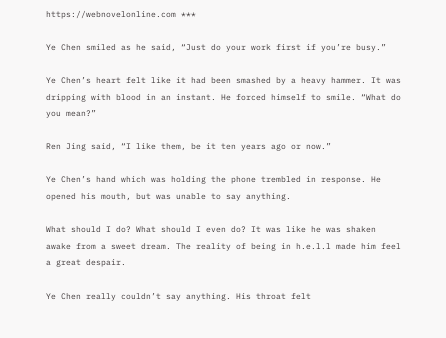https://webnovelonline.com ***

Ye Chen smiled as he said, “Just do your work first if you’re busy.”

Ye Chen’s heart felt like it had been smashed by a heavy hammer. It was dripping with blood in an instant. He forced himself to smile. “What do you mean?”

Ren Jing said, “I like them, be it ten years ago or now.”

Ye Chen’s hand which was holding the phone trembled in response. He opened his mouth, but was unable to say anything.

What should I do? What should I even do? It was like he was shaken awake from a sweet dream. The reality of being in h.e.l.l made him feel a great despair.

Ye Chen really couldn’t say anything. His throat felt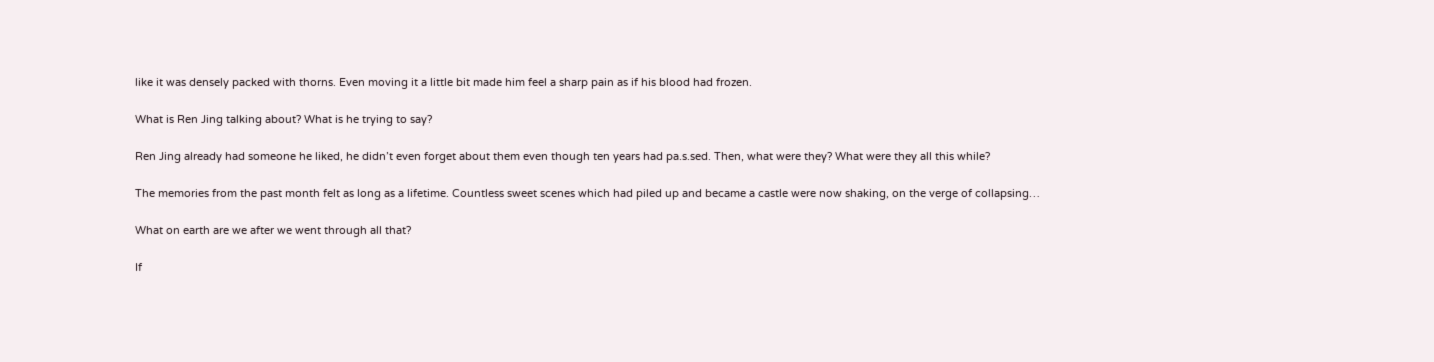like it was densely packed with thorns. Even moving it a little bit made him feel a sharp pain as if his blood had frozen.

What is Ren Jing talking about? What is he trying to say?

Ren Jing already had someone he liked, he didn’t even forget about them even though ten years had pa.s.sed. Then, what were they? What were they all this while?

The memories from the past month felt as long as a lifetime. Countless sweet scenes which had piled up and became a castle were now shaking, on the verge of collapsing…

What on earth are we after we went through all that?

If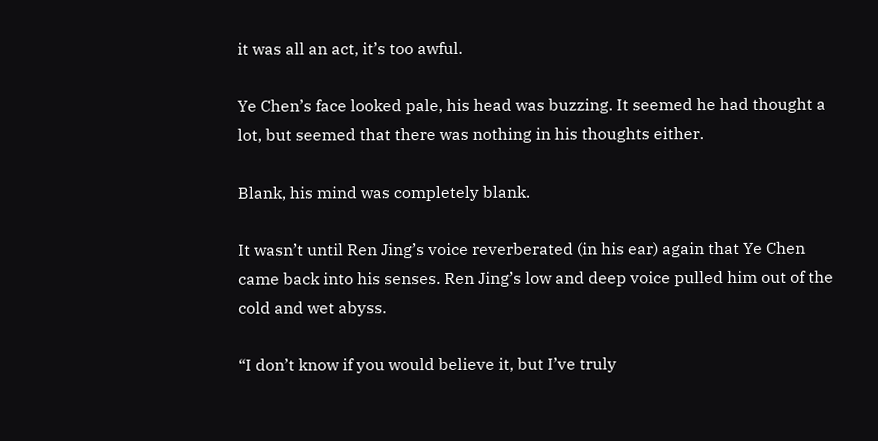it was all an act, it’s too awful.

Ye Chen’s face looked pale, his head was buzzing. It seemed he had thought a lot, but seemed that there was nothing in his thoughts either.

Blank, his mind was completely blank.

It wasn’t until Ren Jing’s voice reverberated (in his ear) again that Ye Chen came back into his senses. Ren Jing’s low and deep voice pulled him out of the cold and wet abyss.

“I don’t know if you would believe it, but I’ve truly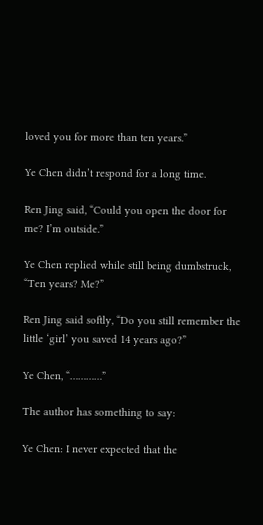loved you for more than ten years.”

Ye Chen didn’t respond for a long time.

Ren Jing said, “Could you open the door for me? I’m outside.”

Ye Chen replied while still being dumbstruck, “Ten years? Me?”

Ren Jing said softly, “Do you still remember the little ‘girl’ you saved 14 years ago?”

Ye Chen, “…………”

The author has something to say:

Ye Chen: I never expected that the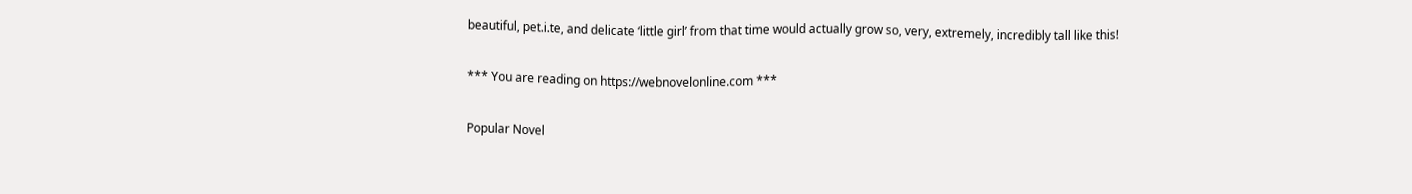beautiful, pet.i.te, and delicate ‘little girl’ from that time would actually grow so, very, extremely, incredibly tall like this!

*** You are reading on https://webnovelonline.com ***

Popular Novel